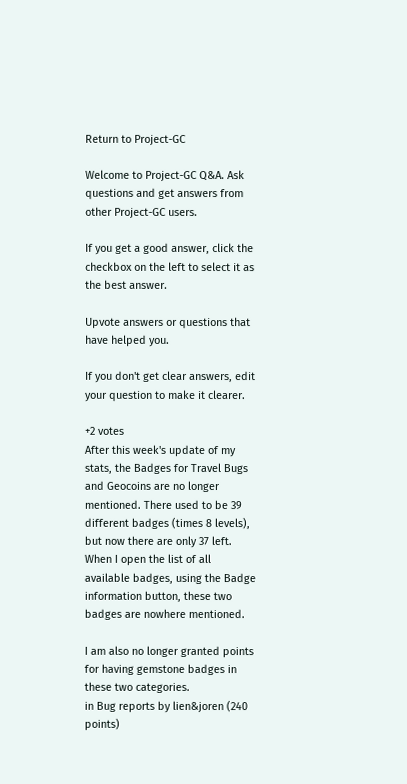Return to Project-GC

Welcome to Project-GC Q&A. Ask questions and get answers from other Project-GC users.

If you get a good answer, click the checkbox on the left to select it as the best answer.

Upvote answers or questions that have helped you.

If you don't get clear answers, edit your question to make it clearer.

+2 votes
After this week's update of my stats, the Badges for Travel Bugs and Geocoins are no longer mentioned. There used to be 39 different badges (times 8 levels), but now there are only 37 left. When I open the list of all available badges, using the Badge information button, these two badges are nowhere mentioned.

I am also no longer granted points for having gemstone badges in these two categories.
in Bug reports by lien&joren (240 points)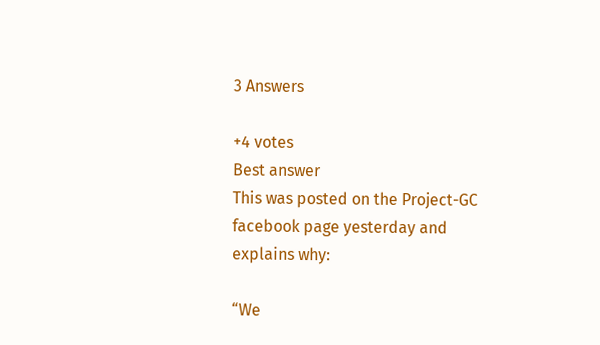3 Answers

+4 votes
Best answer
This was posted on the Project-GC facebook page yesterday and explains why:

“We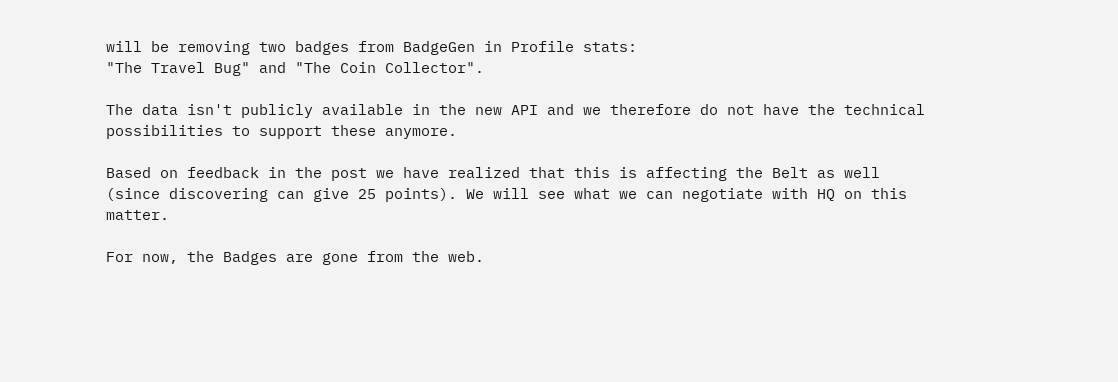will be removing two badges from BadgeGen in Profile stats:
"The Travel Bug" and "The Coin Collector".

The data isn't publicly available in the new API and we therefore do not have the technical possibilities to support these anymore.

Based on feedback in the post we have realized that this is affecting the Belt as well (since discovering can give 25 points). We will see what we can negotiate with HQ on this matter.

For now, the Badges are gone from the web.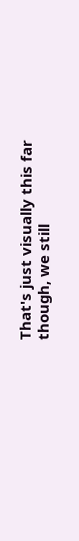That's just visually this far though, we still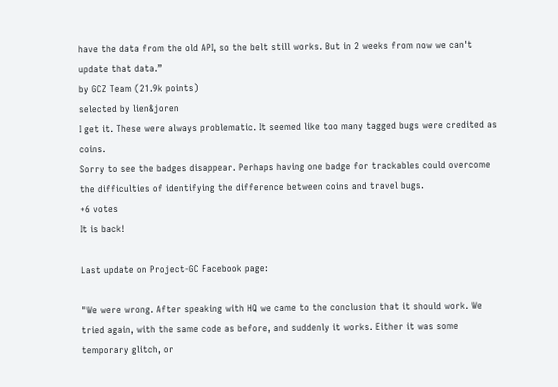have the data from the old API, so the belt still works. But in 2 weeks from now we can't update that data.”
by GCZ Team (21.9k points)
selected by lien&joren
I get it. These were always problematic. It seemed like too many tagged bugs were credited as coins.
Sorry to see the badges disappear. Perhaps having one badge for trackables could overcome the difficulties of identifying the difference between coins and travel bugs.
+6 votes
It is back!

Last update on Project-GC Facebook page:

"We were wrong. After speaking with HQ we came to the conclusion that it should work. We tried again, with the same code as before, and suddenly it works. Either it was some temporary glitch, or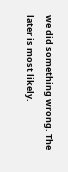we did something wrong. The later is most likely.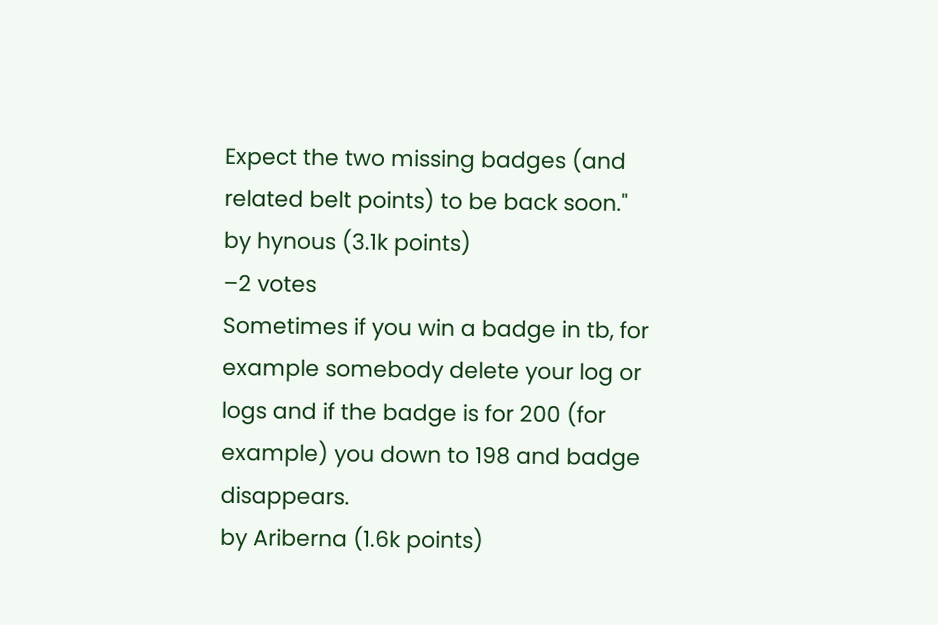Expect the two missing badges (and related belt points) to be back soon."
by hynous (3.1k points)
–2 votes
Sometimes if you win a badge in tb, for example somebody delete your log or logs and if the badge is for 200 (for example) you down to 198 and badge disappears.
by Ariberna (1.6k points)